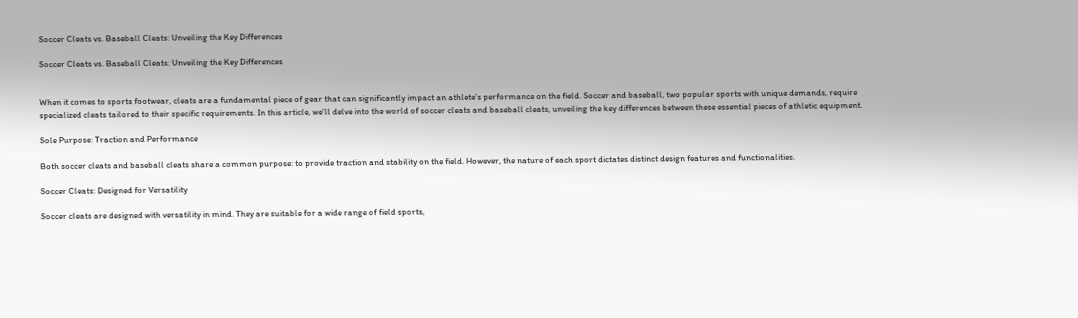Soccer Cleats vs. Baseball Cleats: Unveiling the Key Differences

Soccer Cleats vs. Baseball Cleats: Unveiling the Key Differences


When it comes to sports footwear, cleats are a fundamental piece of gear that can significantly impact an athlete’s performance on the field. Soccer and baseball, two popular sports with unique demands, require specialized cleats tailored to their specific requirements. In this article, we’ll delve into the world of soccer cleats and baseball cleats, unveiling the key differences between these essential pieces of athletic equipment.

Sole Purpose: Traction and Performance

Both soccer cleats and baseball cleats share a common purpose: to provide traction and stability on the field. However, the nature of each sport dictates distinct design features and functionalities.

Soccer Cleats: Designed for Versatility

Soccer cleats are designed with versatility in mind. They are suitable for a wide range of field sports,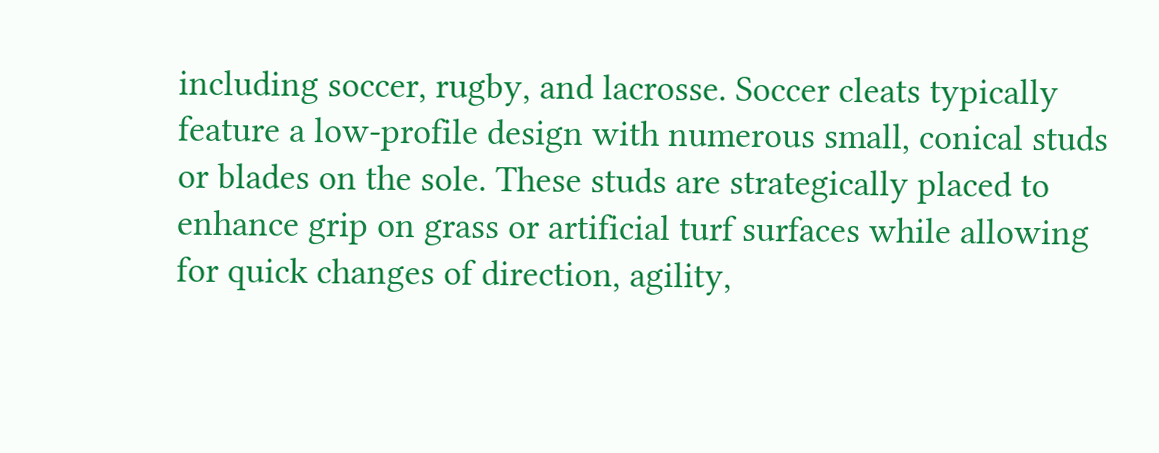including soccer, rugby, and lacrosse. Soccer cleats typically feature a low-profile design with numerous small, conical studs or blades on the sole. These studs are strategically placed to enhance grip on grass or artificial turf surfaces while allowing for quick changes of direction, agility,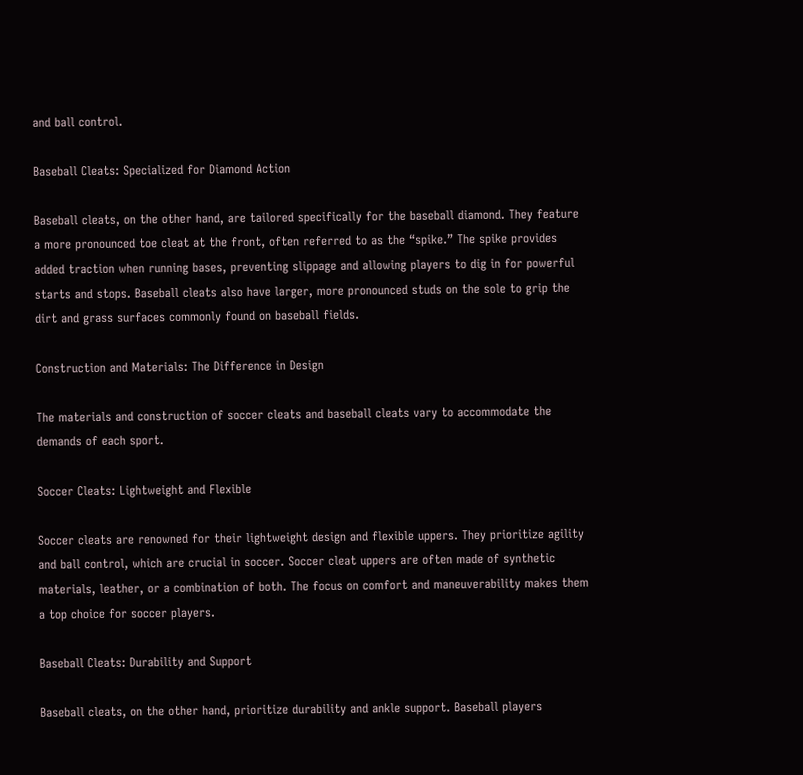and ball control.

Baseball Cleats: Specialized for Diamond Action

Baseball cleats, on the other hand, are tailored specifically for the baseball diamond. They feature a more pronounced toe cleat at the front, often referred to as the “spike.” The spike provides added traction when running bases, preventing slippage and allowing players to dig in for powerful starts and stops. Baseball cleats also have larger, more pronounced studs on the sole to grip the dirt and grass surfaces commonly found on baseball fields.

Construction and Materials: The Difference in Design

The materials and construction of soccer cleats and baseball cleats vary to accommodate the demands of each sport.

Soccer Cleats: Lightweight and Flexible

Soccer cleats are renowned for their lightweight design and flexible uppers. They prioritize agility and ball control, which are crucial in soccer. Soccer cleat uppers are often made of synthetic materials, leather, or a combination of both. The focus on comfort and maneuverability makes them a top choice for soccer players.

Baseball Cleats: Durability and Support

Baseball cleats, on the other hand, prioritize durability and ankle support. Baseball players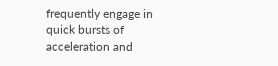frequently engage in quick bursts of acceleration and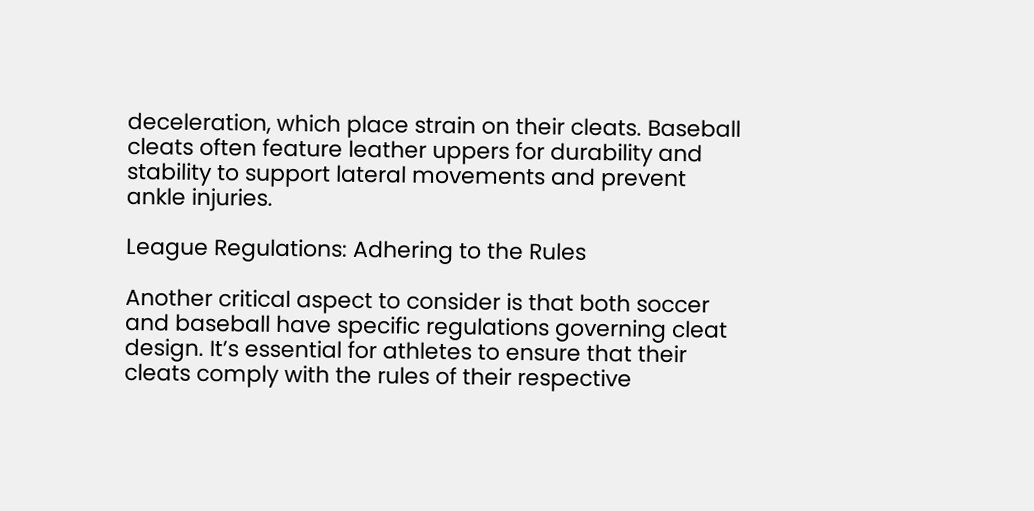deceleration, which place strain on their cleats. Baseball cleats often feature leather uppers for durability and stability to support lateral movements and prevent ankle injuries.

League Regulations: Adhering to the Rules

Another critical aspect to consider is that both soccer and baseball have specific regulations governing cleat design. It’s essential for athletes to ensure that their cleats comply with the rules of their respective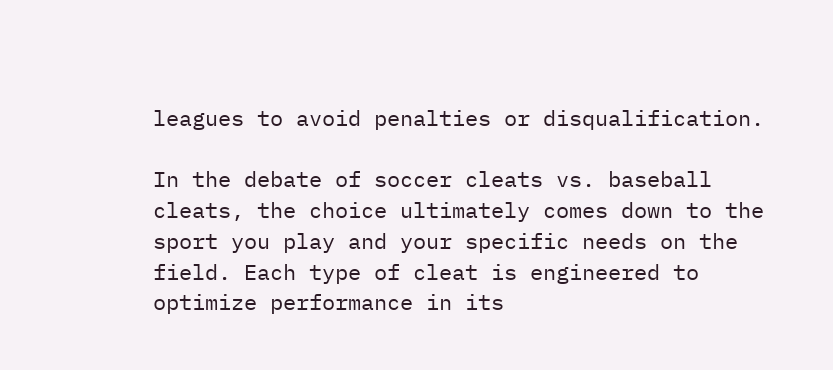leagues to avoid penalties or disqualification.

In the debate of soccer cleats vs. baseball cleats, the choice ultimately comes down to the sport you play and your specific needs on the field. Each type of cleat is engineered to optimize performance in its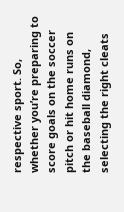respective sport. So, whether you’re preparing to score goals on the soccer pitch or hit home runs on the baseball diamond, selecting the right cleats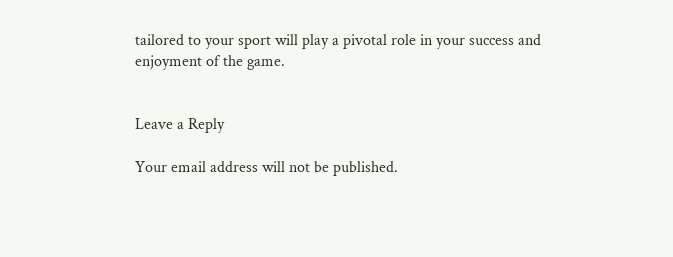tailored to your sport will play a pivotal role in your success and enjoyment of the game.


Leave a Reply

Your email address will not be published.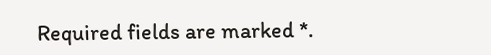Required fields are marked *.